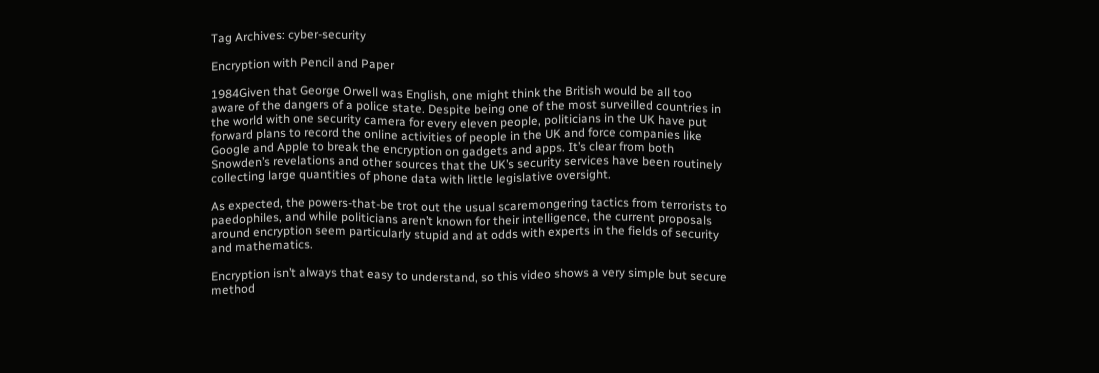Tag Archives: cyber-security

Encryption with Pencil and Paper

1984Given that George Orwell was English, one might think the British would be all too aware of the dangers of a police state. Despite being one of the most surveilled countries in the world with one security camera for every eleven people, politicians in the UK have put forward plans to record the online activities of people in the UK and force companies like Google and Apple to break the encryption on gadgets and apps. It’s clear from both Snowden’s revelations and other sources that the UK’s security services have been routinely collecting large quantities of phone data with little legislative oversight.

As expected, the powers-that-be trot out the usual scaremongering tactics from terrorists to paedophiles, and while politicians aren’t known for their intelligence, the current proposals around encryption seem particularly stupid and at odds with experts in the fields of security and mathematics.

Encryption isn’t always that easy to understand, so this video shows a very simple but secure method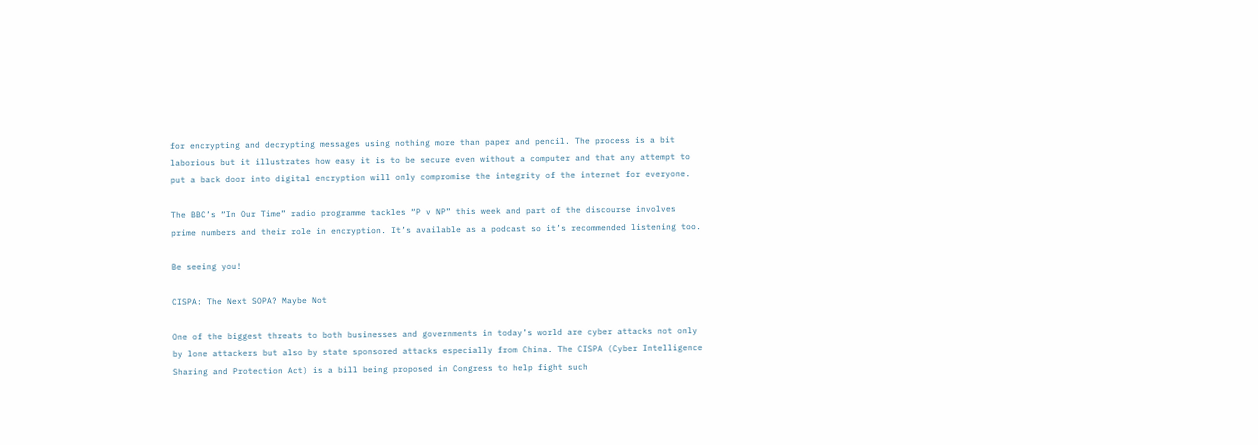for encrypting and decrypting messages using nothing more than paper and pencil. The process is a bit laborious but it illustrates how easy it is to be secure even without a computer and that any attempt to put a back door into digital encryption will only compromise the integrity of the internet for everyone.

The BBC’s “In Our Time” radio programme tackles “P v NP” this week and part of the discourse involves prime numbers and their role in encryption. It’s available as a podcast so it’s recommended listening too.

Be seeing you!

CISPA: The Next SOPA? Maybe Not

One of the biggest threats to both businesses and governments in today’s world are cyber attacks not only by lone attackers but also by state sponsored attacks especially from China. The CISPA (Cyber Intelligence Sharing and Protection Act) is a bill being proposed in Congress to help fight such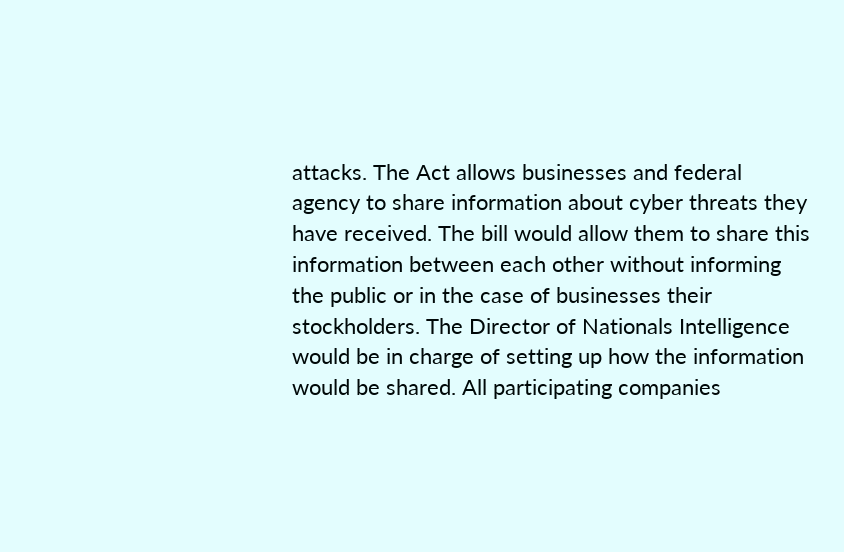attacks. The Act allows businesses and federal agency to share information about cyber threats they have received. The bill would allow them to share this information between each other without informing the public or in the case of businesses their stockholders. The Director of Nationals Intelligence would be in charge of setting up how the information would be shared. All participating companies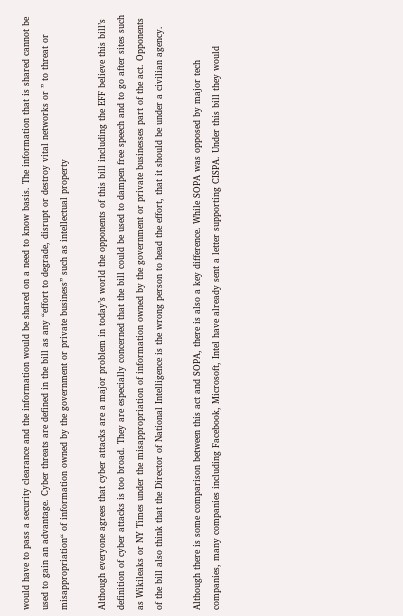would have to pass a security clearance and the information would be shared on a need to know basis. The information that is shared cannot be used to gain an advantage. Cyber threats are defined in the bill as any “effort to degrade, disrupt or destroy vital networks or ” to threat or misappropriation“ of information owned by the government or private business” such as intellectual property

Although everyone agrees that cyber attacks are a major problem in today’s world the opponents of this bill including the EFF believe this bill’s definition of cyber attacks is too broad. They are especially concerned that the bill could be used to dampen free speech and to go after sites such as Wikileaks or NY Times under the misappropriation of information owned by the government or private businesses part of the act. Opponents of the bill also think that the Director of National Intelligence is the wrong person to head the effort, that it should be under a civilian agency.

Although there is some comparison between this act and SOPA, there is also a key difference. While SOPA was opposed by major tech companies, many companies including Facebook, Microsoft, Intel have already sent a letter supporting CISPA. Under this bill they would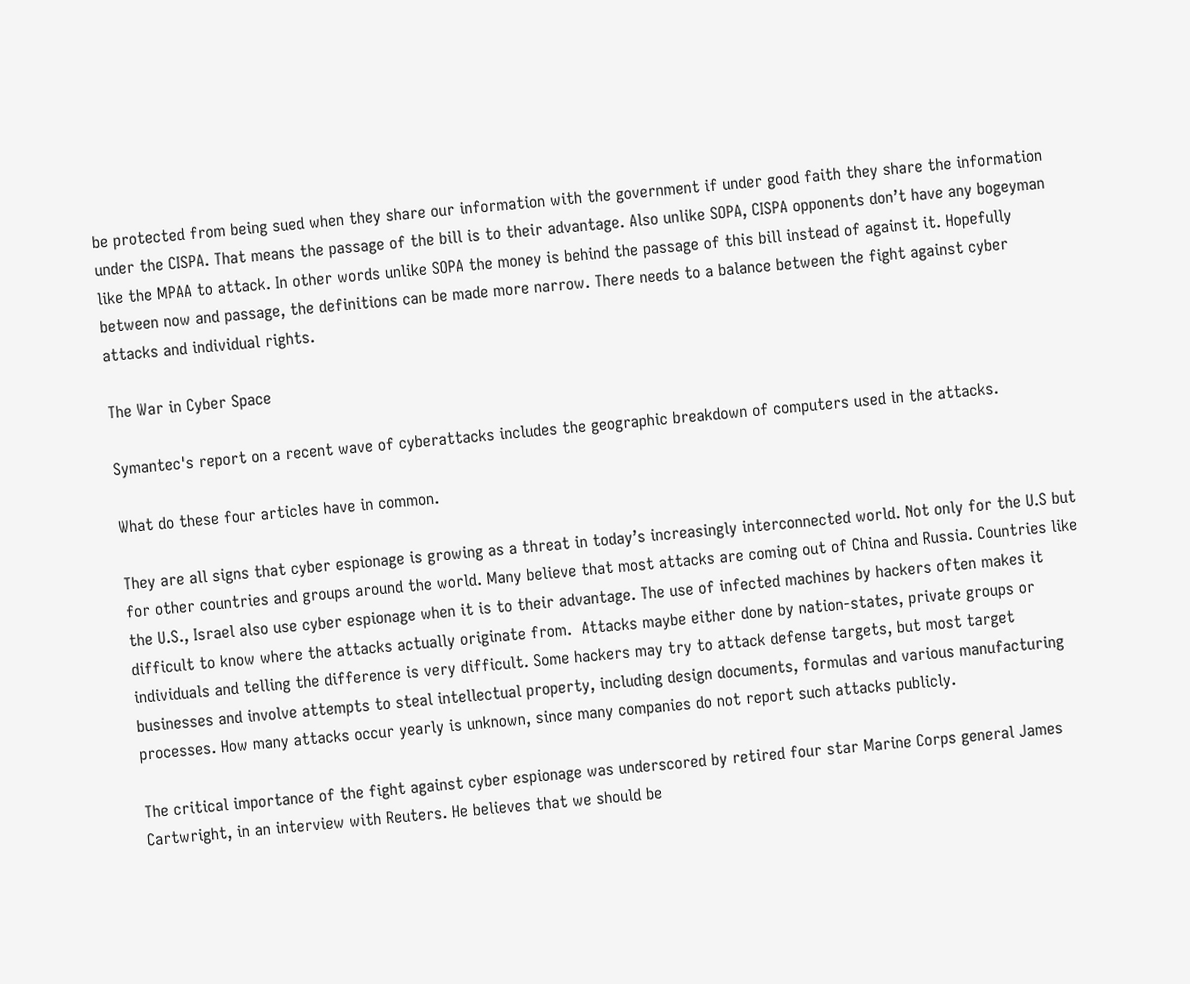be protected from being sued when they share our information with the government if under good faith they share the information under the CISPA. That means the passage of the bill is to their advantage. Also unlike SOPA, CISPA opponents don’t have any bogeyman like the MPAA to attack. In other words unlike SOPA the money is behind the passage of this bill instead of against it. Hopefully between now and passage, the definitions can be made more narrow. There needs to a balance between the fight against cyber attacks and individual rights.

The War in Cyber Space

Symantec's report on a recent wave of cyberattacks includes the geographic breakdown of computers used in the attacks.

What do these four articles have in common.

They are all signs that cyber espionage is growing as a threat in today’s increasingly interconnected world. Not only for the U.S but for other countries and groups around the world. Many believe that most attacks are coming out of China and Russia. Countries like the U.S., Israel also use cyber espionage when it is to their advantage. The use of infected machines by hackers often makes it difficult to know where the attacks actually originate from.  Attacks maybe either done by nation-states, private groups or individuals and telling the difference is very difficult. Some hackers may try to attack defense targets, but most target businesses and involve attempts to steal intellectual property, including design documents, formulas and various manufacturing processes. How many attacks occur yearly is unknown, since many companies do not report such attacks publicly.

The critical importance of the fight against cyber espionage was underscored by retired four star Marine Corps general James Cartwright, in an interview with Reuters. He believes that we should be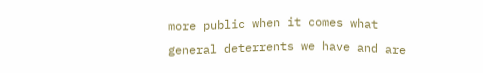more public when it comes what general deterrents we have and are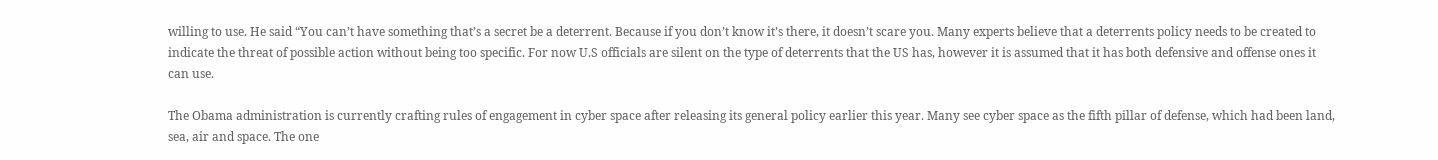willing to use. He said “You can’t have something that’s a secret be a deterrent. Because if you don’t know it’s there, it doesn’t scare you. Many experts believe that a deterrents policy needs to be created to indicate the threat of possible action without being too specific. For now U.S officials are silent on the type of deterrents that the US has, however it is assumed that it has both defensive and offense ones it can use.

The Obama administration is currently crafting rules of engagement in cyber space after releasing its general policy earlier this year. Many see cyber space as the fifth pillar of defense, which had been land, sea, air and space. The one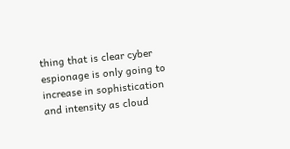thing that is clear cyber espionage is only going to increase in sophistication and intensity as cloud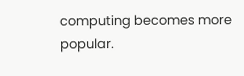computing becomes more popular.